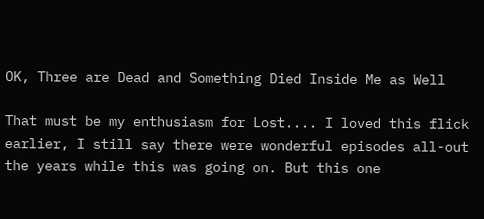OK, Three are Dead and Something Died Inside Me as Well

That must be my enthusiasm for Lost.... I loved this flick earlier, I still say there were wonderful episodes all-out the years while this was going on. But this one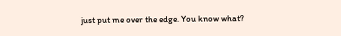just put me over the edge. You know what?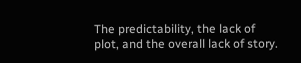The predictability, the lack of plot, and the overall lack of story.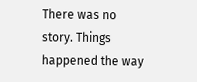There was no story. Things happened the way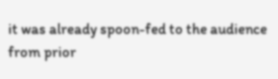it was already spoon-fed to the audience from prior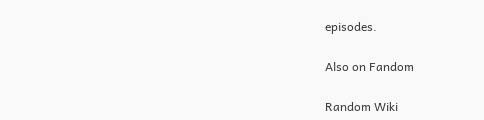episodes.

Also on Fandom

Random Wiki